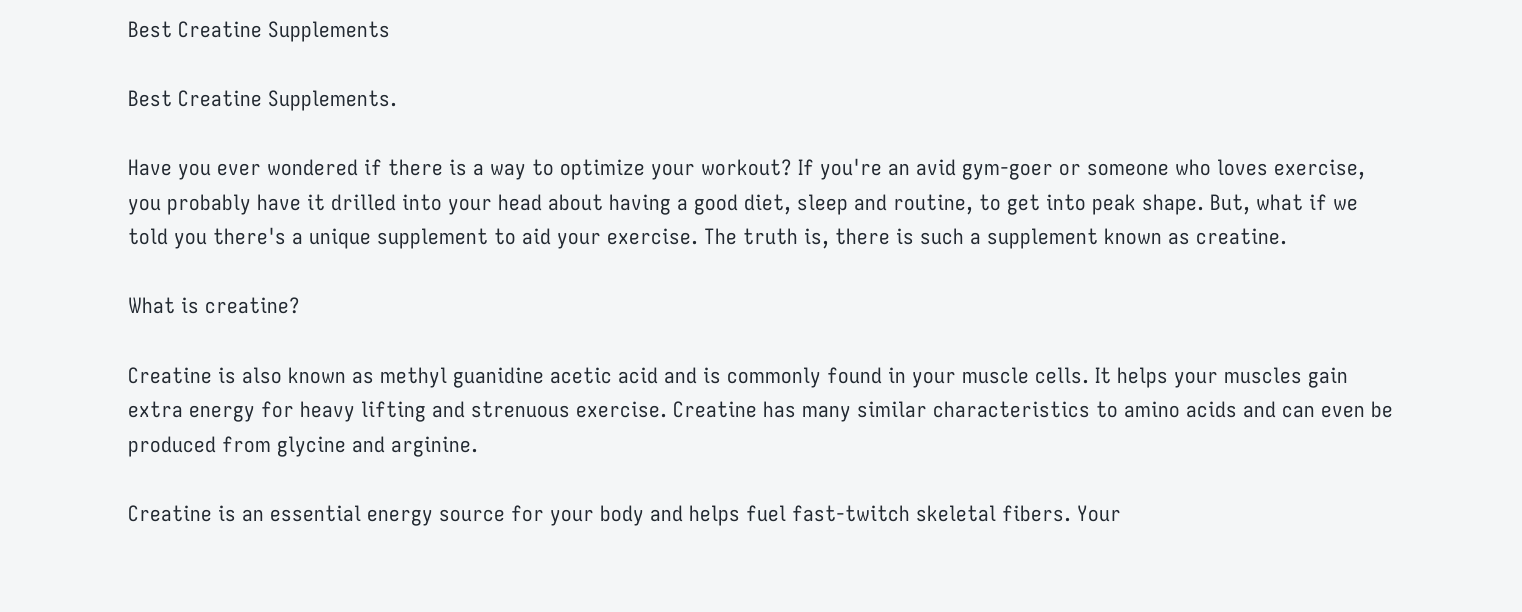Best Creatine Supplements

Best Creatine Supplements.

Have you ever wondered if there is a way to optimize your workout? If you're an avid gym-goer or someone who loves exercise, you probably have it drilled into your head about having a good diet, sleep and routine, to get into peak shape. But, what if we told you there's a unique supplement to aid your exercise. The truth is, there is such a supplement known as creatine.

What is creatine?

Creatine is also known as methyl guanidine acetic acid and is commonly found in your muscle cells. It helps your muscles gain extra energy for heavy lifting and strenuous exercise. Creatine has many similar characteristics to amino acids and can even be produced from glycine and arginine.

Creatine is an essential energy source for your body and helps fuel fast-twitch skeletal fibers. Your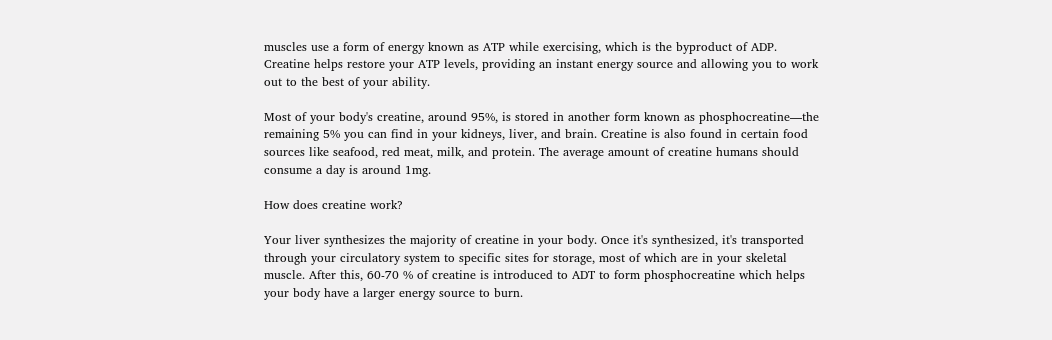muscles use a form of energy known as ATP while exercising, which is the byproduct of ADP. Creatine helps restore your ATP levels, providing an instant energy source and allowing you to work out to the best of your ability.

Most of your body's creatine, around 95%, is stored in another form known as phosphocreatine—the remaining 5% you can find in your kidneys, liver, and brain. Creatine is also found in certain food sources like seafood, red meat, milk, and protein. The average amount of creatine humans should consume a day is around 1mg.

How does creatine work?

Your liver synthesizes the majority of creatine in your body. Once it's synthesized, it's transported through your circulatory system to specific sites for storage, most of which are in your skeletal muscle. After this, 60-70 % of creatine is introduced to ADT to form phosphocreatine which helps your body have a larger energy source to burn.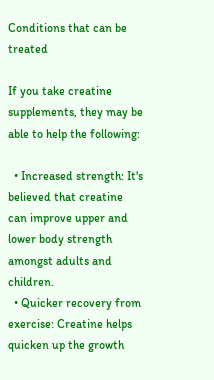Conditions that can be treated

If you take creatine supplements, they may be able to help the following:

  • Increased strength: It's believed that creatine can improve upper and lower body strength amongst adults and children.
  • Quicker recovery from exercise: Creatine helps quicken up the growth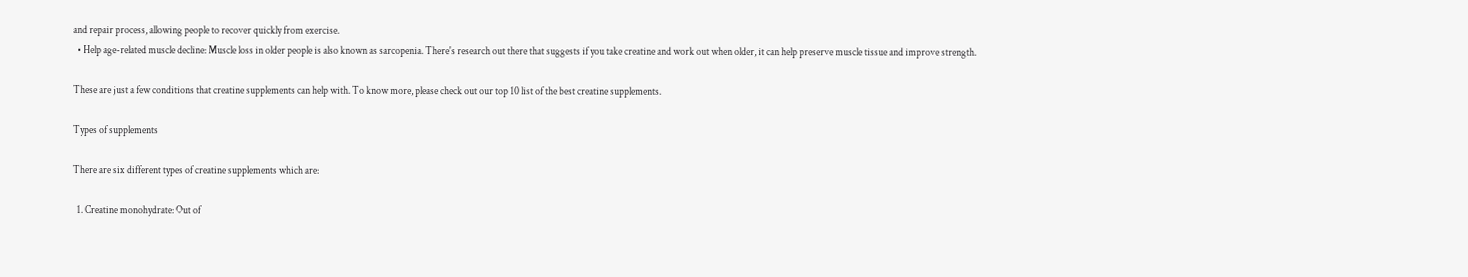and repair process, allowing people to recover quickly from exercise.
  • Help age-related muscle decline: Muscle loss in older people is also known as sarcopenia. There's research out there that suggests if you take creatine and work out when older, it can help preserve muscle tissue and improve strength.

These are just a few conditions that creatine supplements can help with. To know more, please check out our top 10 list of the best creatine supplements.

Types of supplements

There are six different types of creatine supplements which are:

  1. Creatine monohydrate: Out of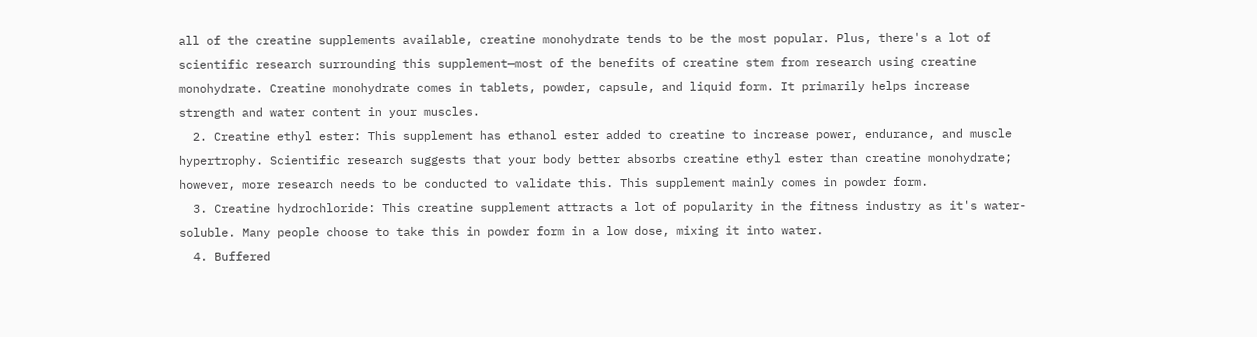all of the creatine supplements available, creatine monohydrate tends to be the most popular. Plus, there's a lot of scientific research surrounding this supplement—most of the benefits of creatine stem from research using creatine monohydrate. Creatine monohydrate comes in tablets, powder, capsule, and liquid form. It primarily helps increase strength and water content in your muscles.
  2. Creatine ethyl ester: This supplement has ethanol ester added to creatine to increase power, endurance, and muscle hypertrophy. Scientific research suggests that your body better absorbs creatine ethyl ester than creatine monohydrate; however, more research needs to be conducted to validate this. This supplement mainly comes in powder form.
  3. Creatine hydrochloride: This creatine supplement attracts a lot of popularity in the fitness industry as it's water-soluble. Many people choose to take this in powder form in a low dose, mixing it into water.
  4. Buffered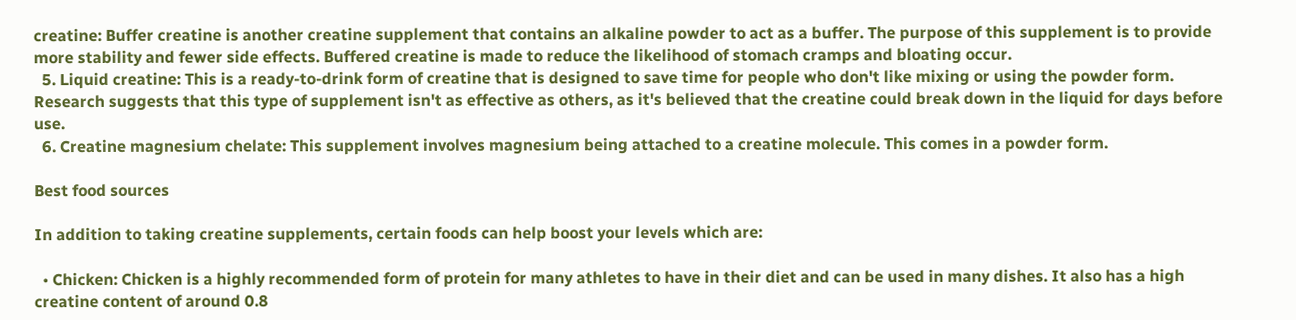creatine: Buffer creatine is another creatine supplement that contains an alkaline powder to act as a buffer. The purpose of this supplement is to provide more stability and fewer side effects. Buffered creatine is made to reduce the likelihood of stomach cramps and bloating occur.
  5. Liquid creatine: This is a ready-to-drink form of creatine that is designed to save time for people who don't like mixing or using the powder form. Research suggests that this type of supplement isn't as effective as others, as it's believed that the creatine could break down in the liquid for days before use.
  6. Creatine magnesium chelate: This supplement involves magnesium being attached to a creatine molecule. This comes in a powder form.

Best food sources

In addition to taking creatine supplements, certain foods can help boost your levels which are:

  • Chicken: Chicken is a highly recommended form of protein for many athletes to have in their diet and can be used in many dishes. It also has a high creatine content of around 0.8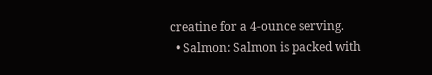creatine for a 4-ounce serving.
  • Salmon: Salmon is packed with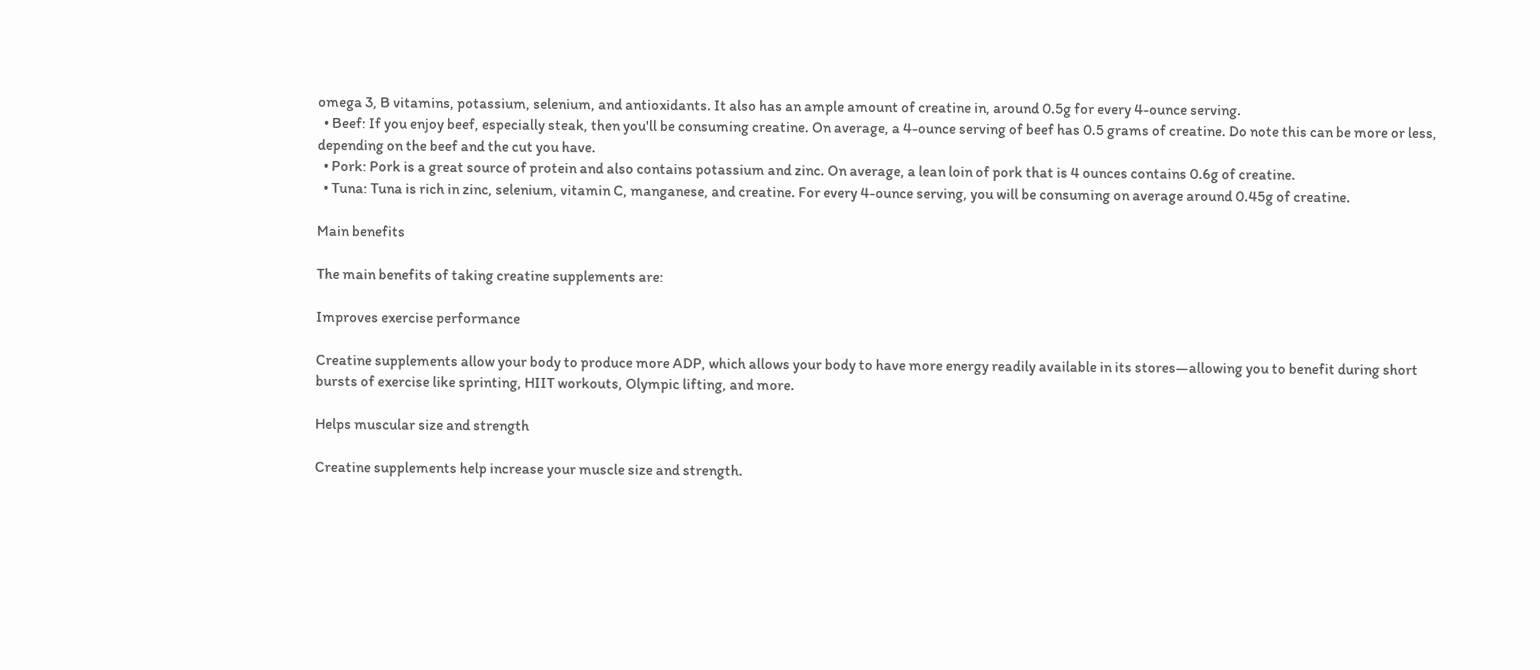omega 3, B vitamins, potassium, selenium, and antioxidants. It also has an ample amount of creatine in, around 0.5g for every 4-ounce serving.
  • Beef: If you enjoy beef, especially steak, then you'll be consuming creatine. On average, a 4-ounce serving of beef has 0.5 grams of creatine. Do note this can be more or less, depending on the beef and the cut you have.
  • Pork: Pork is a great source of protein and also contains potassium and zinc. On average, a lean loin of pork that is 4 ounces contains 0.6g of creatine.
  • Tuna: Tuna is rich in zinc, selenium, vitamin C, manganese, and creatine. For every 4-ounce serving, you will be consuming on average around 0.45g of creatine.

Main benefits

The main benefits of taking creatine supplements are:

Improves exercise performance

Creatine supplements allow your body to produce more ADP, which allows your body to have more energy readily available in its stores—allowing you to benefit during short bursts of exercise like sprinting, HIIT workouts, Olympic lifting, and more.

Helps muscular size and strength

Creatine supplements help increase your muscle size and strength.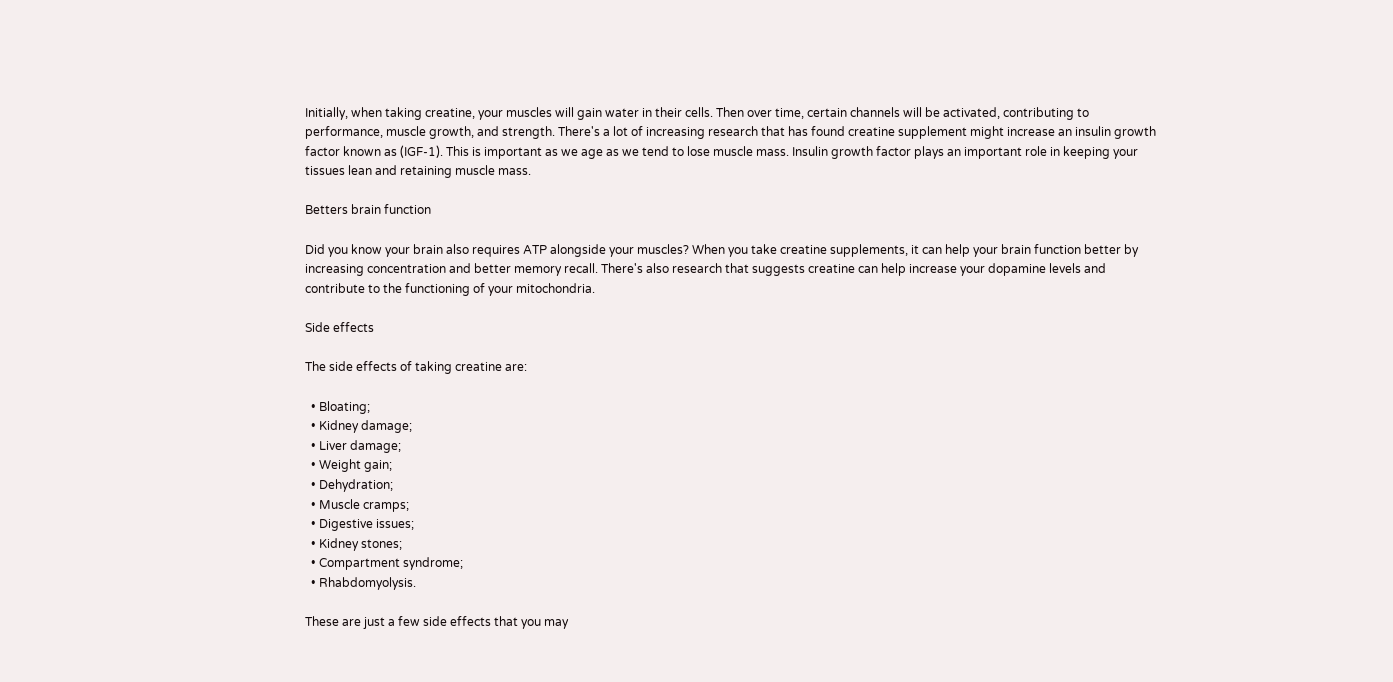Initially, when taking creatine, your muscles will gain water in their cells. Then over time, certain channels will be activated, contributing to performance, muscle growth, and strength. There's a lot of increasing research that has found creatine supplement might increase an insulin growth factor known as (IGF-1). This is important as we age as we tend to lose muscle mass. Insulin growth factor plays an important role in keeping your tissues lean and retaining muscle mass.

Betters brain function

Did you know your brain also requires ATP alongside your muscles? When you take creatine supplements, it can help your brain function better by increasing concentration and better memory recall. There's also research that suggests creatine can help increase your dopamine levels and contribute to the functioning of your mitochondria.

Side effects

The side effects of taking creatine are:

  • Bloating;
  • Kidney damage;
  • Liver damage;
  • Weight gain;
  • Dehydration;
  • Muscle cramps;
  • Digestive issues;
  • Kidney stones;
  • Compartment syndrome;
  • Rhabdomyolysis.

These are just a few side effects that you may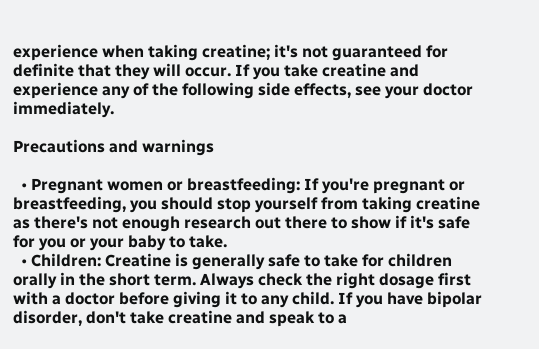experience when taking creatine; it's not guaranteed for definite that they will occur. If you take creatine and experience any of the following side effects, see your doctor immediately.

Precautions and warnings

  • Pregnant women or breastfeeding: If you're pregnant or breastfeeding, you should stop yourself from taking creatine as there's not enough research out there to show if it's safe for you or your baby to take.
  • Children: Creatine is generally safe to take for children orally in the short term. Always check the right dosage first with a doctor before giving it to any child. If you have bipolar disorder, don't take creatine and speak to a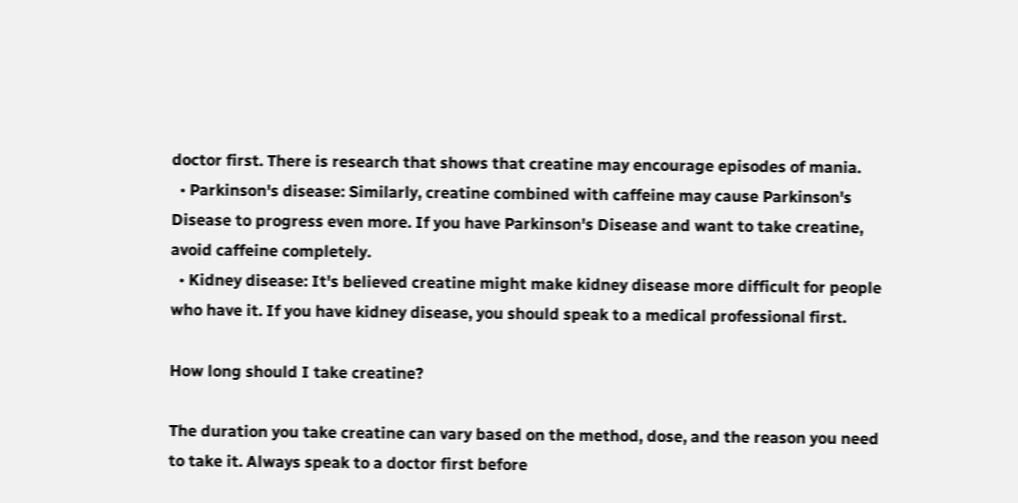doctor first. There is research that shows that creatine may encourage episodes of mania.
  • Parkinson's disease: Similarly, creatine combined with caffeine may cause Parkinson's Disease to progress even more. If you have Parkinson's Disease and want to take creatine, avoid caffeine completely.
  • Kidney disease: It's believed creatine might make kidney disease more difficult for people who have it. If you have kidney disease, you should speak to a medical professional first.

How long should I take creatine?

The duration you take creatine can vary based on the method, dose, and the reason you need to take it. Always speak to a doctor first before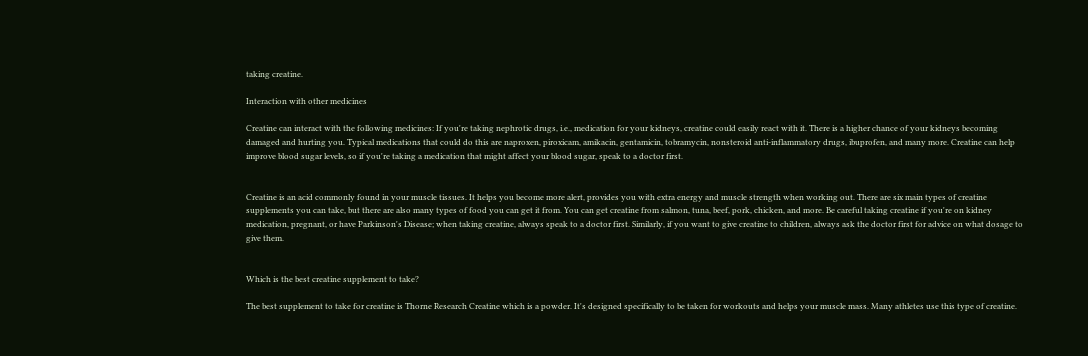taking creatine.

Interaction with other medicines

Creatine can interact with the following medicines: If you're taking nephrotic drugs, i.e., medication for your kidneys, creatine could easily react with it. There is a higher chance of your kidneys becoming damaged and hurting you. Typical medications that could do this are naproxen, piroxicam, amikacin, gentamicin, tobramycin, nonsteroid anti-inflammatory drugs, ibuprofen, and many more. Creatine can help improve blood sugar levels, so if you're taking a medication that might affect your blood sugar, speak to a doctor first.


Creatine is an acid commonly found in your muscle tissues. It helps you become more alert, provides you with extra energy and muscle strength when working out. There are six main types of creatine supplements you can take, but there are also many types of food you can get it from. You can get creatine from salmon, tuna, beef, pork, chicken, and more. Be careful taking creatine if you're on kidney medication, pregnant, or have Parkinson's Disease; when taking creatine, always speak to a doctor first. Similarly, if you want to give creatine to children, always ask the doctor first for advice on what dosage to give them.


Which is the best creatine supplement to take?

The best supplement to take for creatine is Thorne Research Creatine which is a powder. It's designed specifically to be taken for workouts and helps your muscle mass. Many athletes use this type of creatine.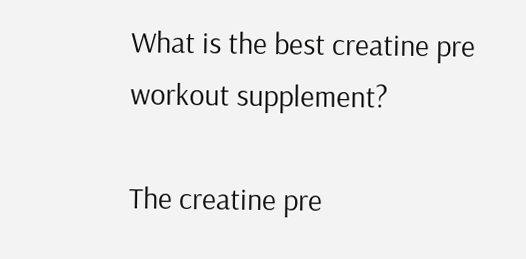What is the best creatine pre workout supplement?

The creatine pre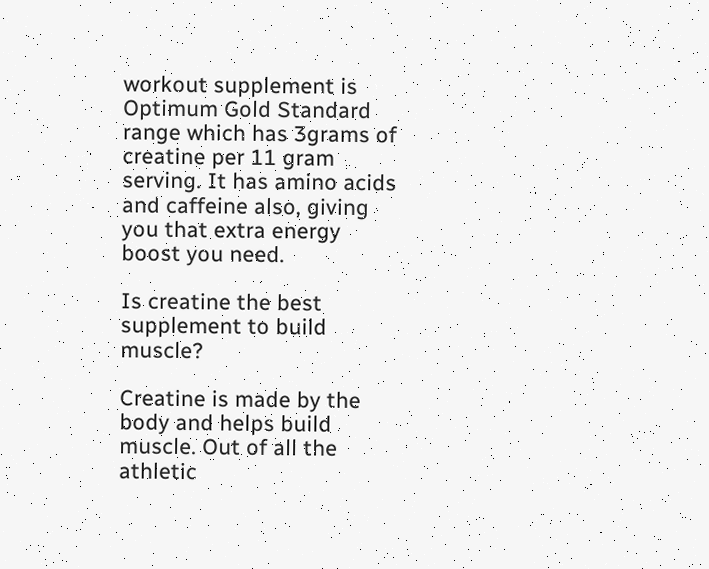workout supplement is Optimum Gold Standard range which has 3grams of creatine per 11 gram serving. It has amino acids and caffeine also, giving you that extra energy boost you need.

Is creatine the best supplement to build muscle?

Creatine is made by the body and helps build muscle. Out of all the athletic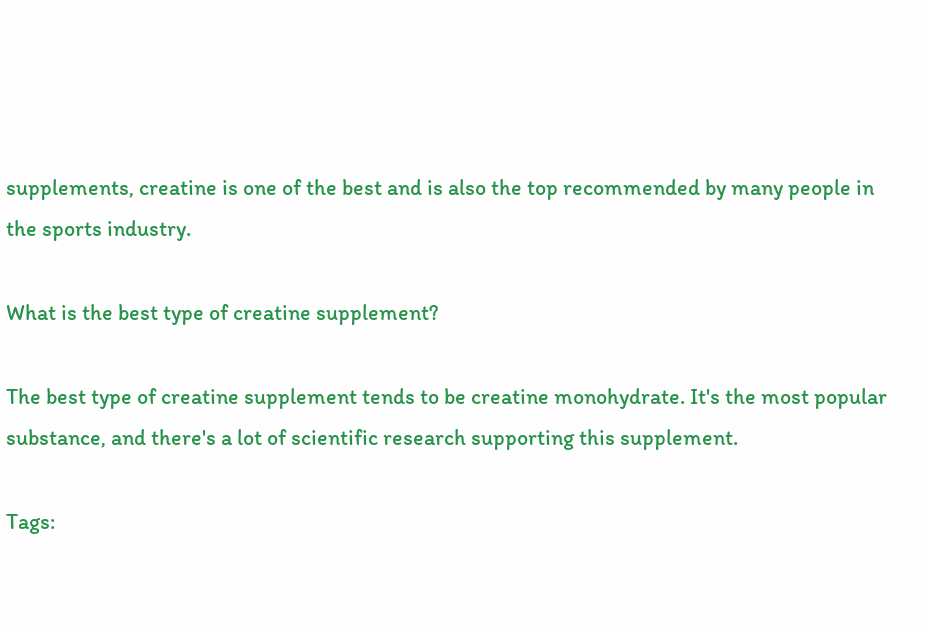supplements, creatine is one of the best and is also the top recommended by many people in the sports industry.

What is the best type of creatine supplement?

The best type of creatine supplement tends to be creatine monohydrate. It's the most popular substance, and there's a lot of scientific research supporting this supplement.

Tags: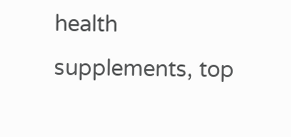health supplements, top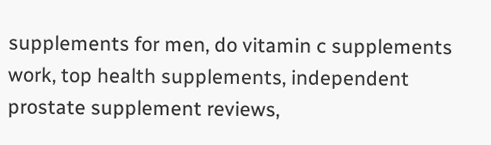supplements for men, do vitamin c supplements work, top health supplements, independent prostate supplement reviews,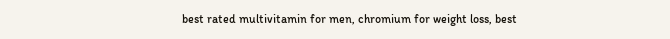best rated multivitamin for men, chromium for weight loss, best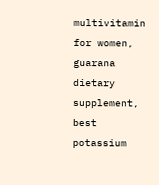multivitamin for women, guarana dietary supplement, best potassium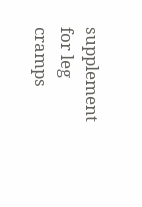supplement for leg cramps